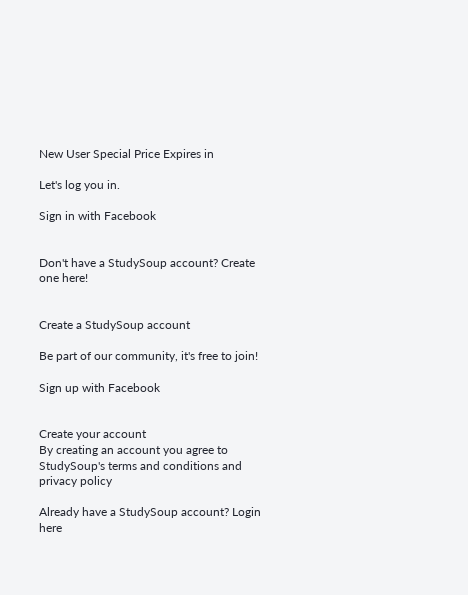New User Special Price Expires in

Let's log you in.

Sign in with Facebook


Don't have a StudySoup account? Create one here!


Create a StudySoup account

Be part of our community, it's free to join!

Sign up with Facebook


Create your account
By creating an account you agree to StudySoup's terms and conditions and privacy policy

Already have a StudySoup account? Login here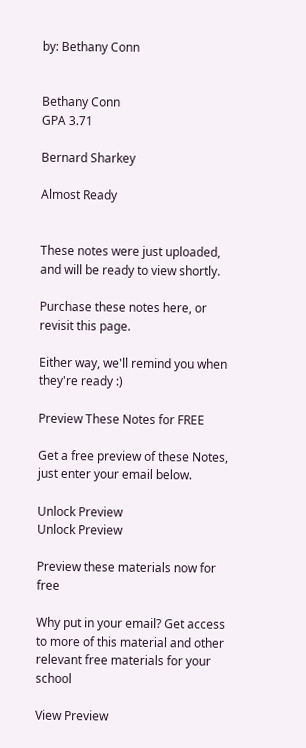by: Bethany Conn


Bethany Conn
GPA 3.71

Bernard Sharkey

Almost Ready


These notes were just uploaded, and will be ready to view shortly.

Purchase these notes here, or revisit this page.

Either way, we'll remind you when they're ready :)

Preview These Notes for FREE

Get a free preview of these Notes, just enter your email below.

Unlock Preview
Unlock Preview

Preview these materials now for free

Why put in your email? Get access to more of this material and other relevant free materials for your school

View Preview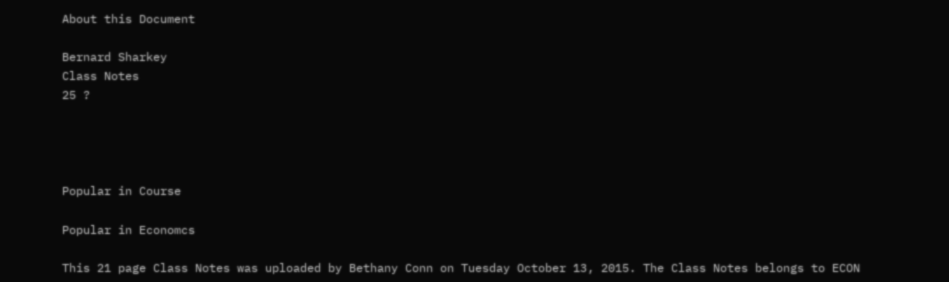About this Document

Bernard Sharkey
Class Notes
25 ?




Popular in Course

Popular in Economcs

This 21 page Class Notes was uploaded by Bethany Conn on Tuesday October 13, 2015. The Class Notes belongs to ECON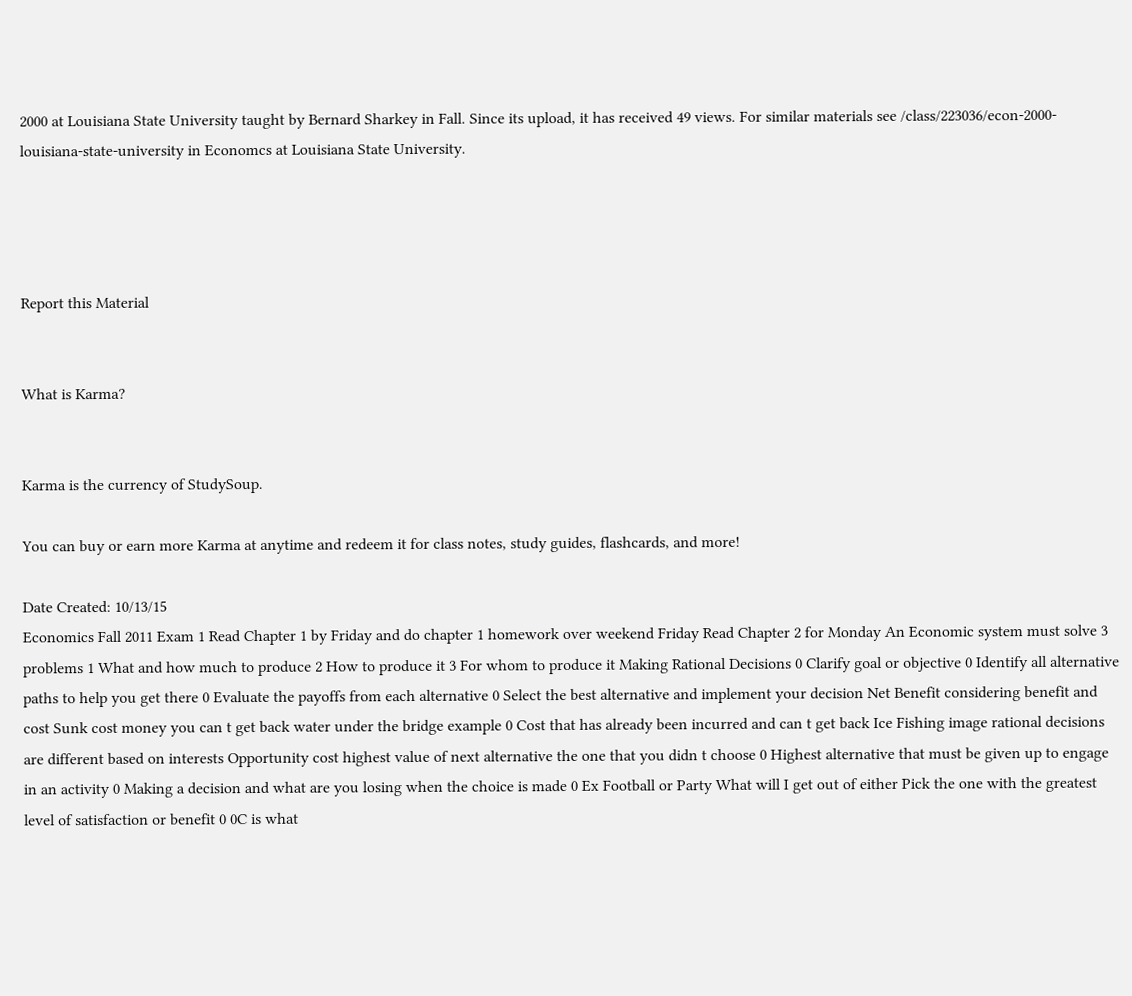2000 at Louisiana State University taught by Bernard Sharkey in Fall. Since its upload, it has received 49 views. For similar materials see /class/223036/econ-2000-louisiana-state-university in Economcs at Louisiana State University.




Report this Material


What is Karma?


Karma is the currency of StudySoup.

You can buy or earn more Karma at anytime and redeem it for class notes, study guides, flashcards, and more!

Date Created: 10/13/15
Economics Fall 2011 Exam 1 Read Chapter 1 by Friday and do chapter 1 homework over weekend Friday Read Chapter 2 for Monday An Economic system must solve 3 problems 1 What and how much to produce 2 How to produce it 3 For whom to produce it Making Rational Decisions 0 Clarify goal or objective 0 Identify all alternative paths to help you get there 0 Evaluate the payoffs from each alternative 0 Select the best alternative and implement your decision Net Benefit considering benefit and cost Sunk cost money you can t get back water under the bridge example 0 Cost that has already been incurred and can t get back Ice Fishing image rational decisions are different based on interests Opportunity cost highest value of next alternative the one that you didn t choose 0 Highest alternative that must be given up to engage in an activity 0 Making a decision and what are you losing when the choice is made 0 Ex Football or Party What will I get out of either Pick the one with the greatest level of satisfaction or benefit 0 0C is what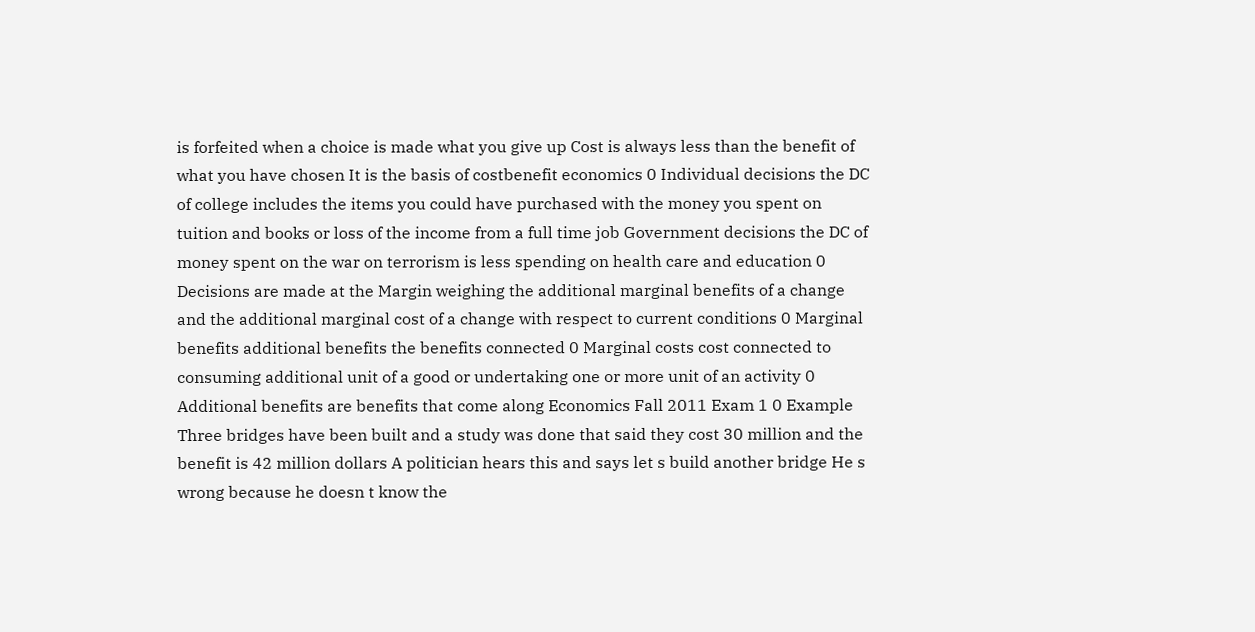is forfeited when a choice is made what you give up Cost is always less than the benefit of what you have chosen It is the basis of costbenefit economics 0 Individual decisions the DC of college includes the items you could have purchased with the money you spent on tuition and books or loss of the income from a full time job Government decisions the DC of money spent on the war on terrorism is less spending on health care and education 0 Decisions are made at the Margin weighing the additional marginal benefits of a change and the additional marginal cost of a change with respect to current conditions 0 Marginal benefits additional benefits the benefits connected 0 Marginal costs cost connected to consuming additional unit of a good or undertaking one or more unit of an activity 0 Additional benefits are benefits that come along Economics Fall 2011 Exam 1 0 Example Three bridges have been built and a study was done that said they cost 30 million and the benefit is 42 million dollars A politician hears this and says let s build another bridge He s wrong because he doesn t know the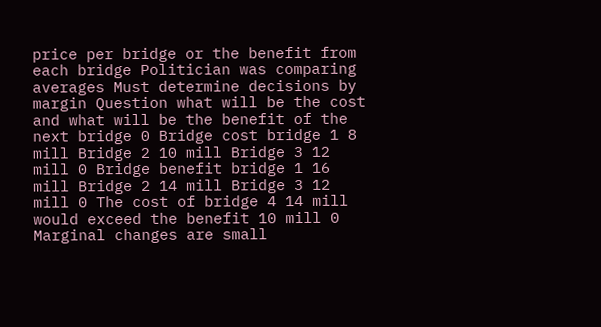price per bridge or the benefit from each bridge Politician was comparing averages Must determine decisions by margin Question what will be the cost and what will be the benefit of the next bridge 0 Bridge cost bridge 1 8 mill Bridge 2 10 mill Bridge 3 12 mill 0 Bridge benefit bridge 1 16 mill Bridge 2 14 mill Bridge 3 12 mill 0 The cost of bridge 4 14 mill would exceed the benefit 10 mill 0 Marginal changes are small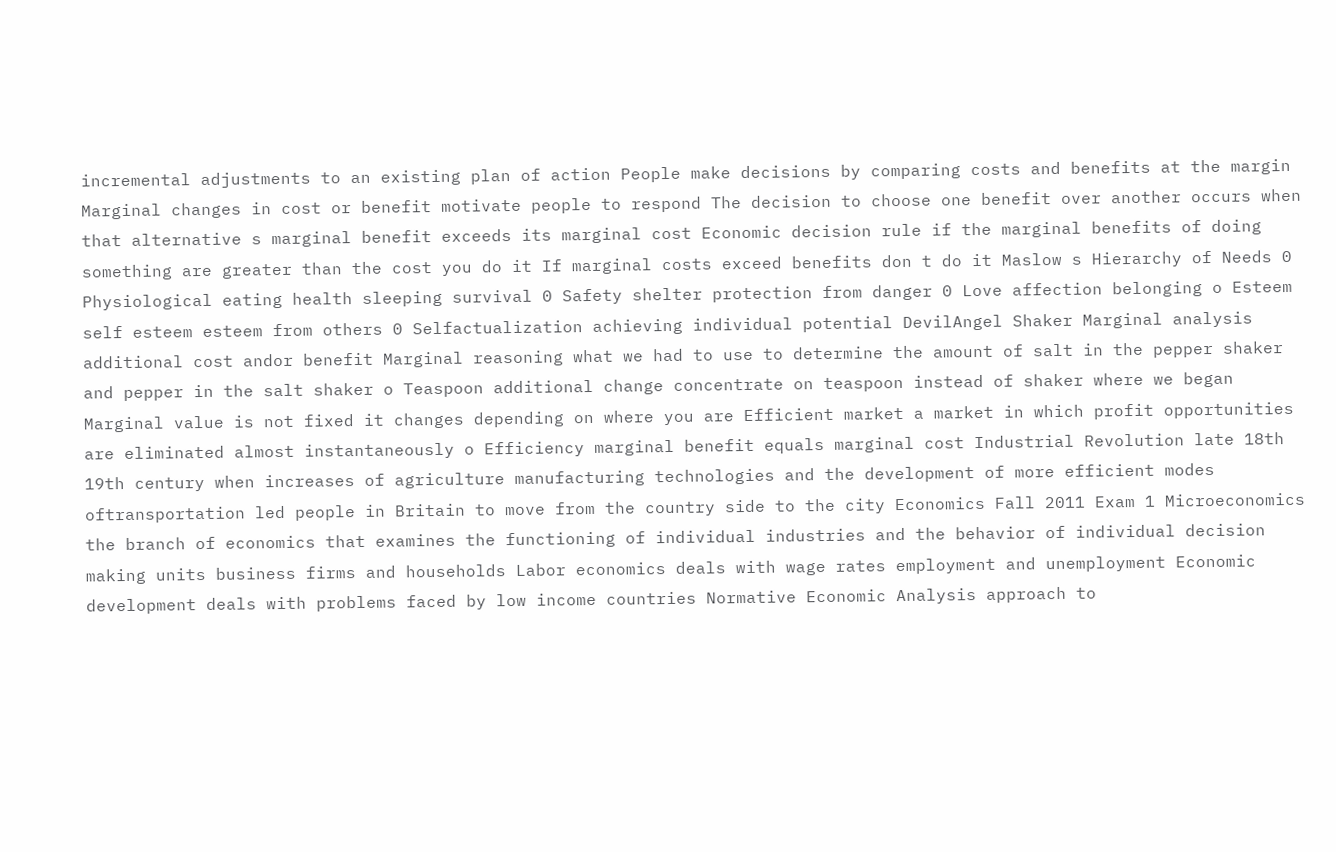incremental adjustments to an existing plan of action People make decisions by comparing costs and benefits at the margin Marginal changes in cost or benefit motivate people to respond The decision to choose one benefit over another occurs when that alternative s marginal benefit exceeds its marginal cost Economic decision rule if the marginal benefits of doing something are greater than the cost you do it If marginal costs exceed benefits don t do it Maslow s Hierarchy of Needs 0 Physiological eating health sleeping survival 0 Safety shelter protection from danger 0 Love affection belonging o Esteem self esteem esteem from others 0 Selfactualization achieving individual potential DevilAngel Shaker Marginal analysis additional cost andor benefit Marginal reasoning what we had to use to determine the amount of salt in the pepper shaker and pepper in the salt shaker o Teaspoon additional change concentrate on teaspoon instead of shaker where we began Marginal value is not fixed it changes depending on where you are Efficient market a market in which profit opportunities are eliminated almost instantaneously o Efficiency marginal benefit equals marginal cost Industrial Revolution late 18th 19th century when increases of agriculture manufacturing technologies and the development of more efficient modes oftransportation led people in Britain to move from the country side to the city Economics Fall 2011 Exam 1 Microeconomics the branch of economics that examines the functioning of individual industries and the behavior of individual decision making units business firms and households Labor economics deals with wage rates employment and unemployment Economic development deals with problems faced by low income countries Normative Economic Analysis approach to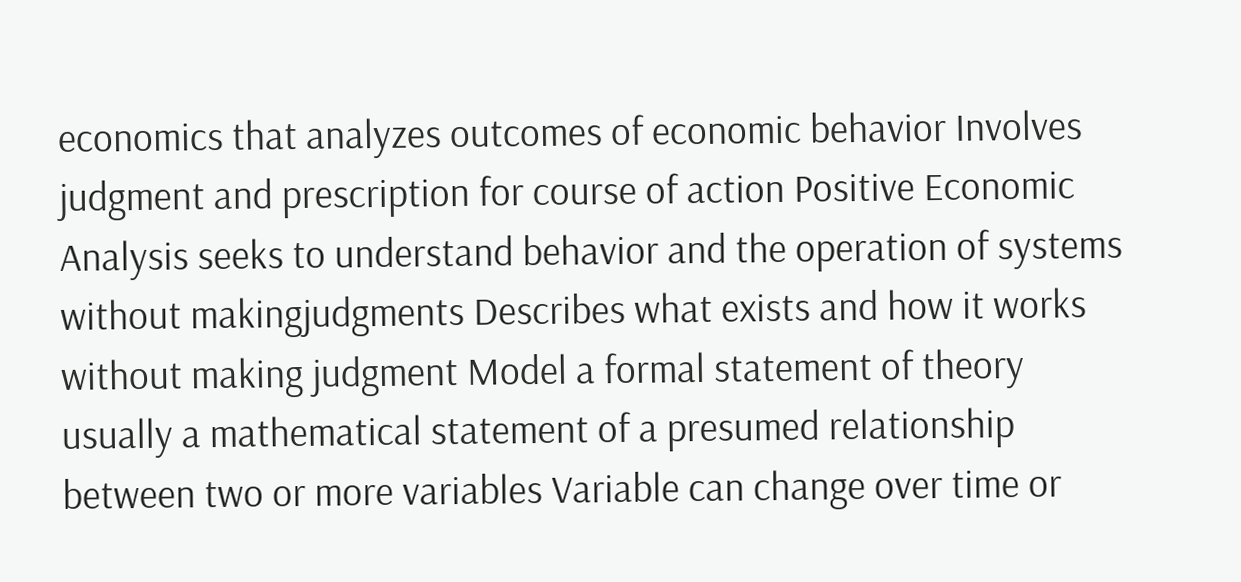economics that analyzes outcomes of economic behavior Involves judgment and prescription for course of action Positive Economic Analysis seeks to understand behavior and the operation of systems without makingjudgments Describes what exists and how it works without making judgment Model a formal statement of theory usually a mathematical statement of a presumed relationship between two or more variables Variable can change over time or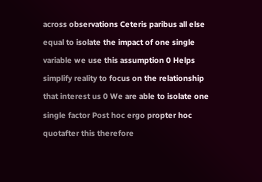across observations Ceteris paribus all else equal to isolate the impact of one single variable we use this assumption 0 Helps simplify reality to focus on the relationship that interest us 0 We are able to isolate one single factor Post hoc ergo propter hoc quotafter this therefore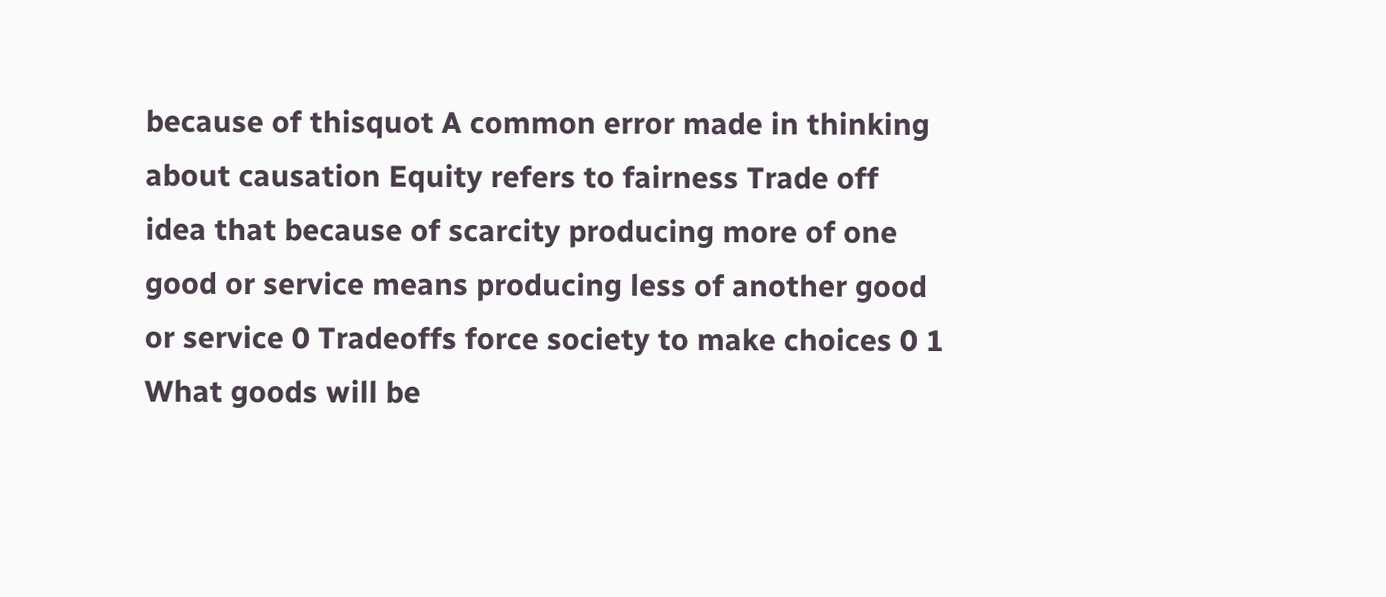because of thisquot A common error made in thinking about causation Equity refers to fairness Trade off idea that because of scarcity producing more of one good or service means producing less of another good or service 0 Tradeoffs force society to make choices 0 1 What goods will be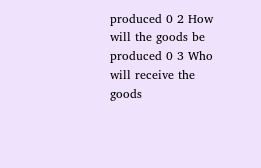produced 0 2 How will the goods be produced 0 3 Who will receive the goods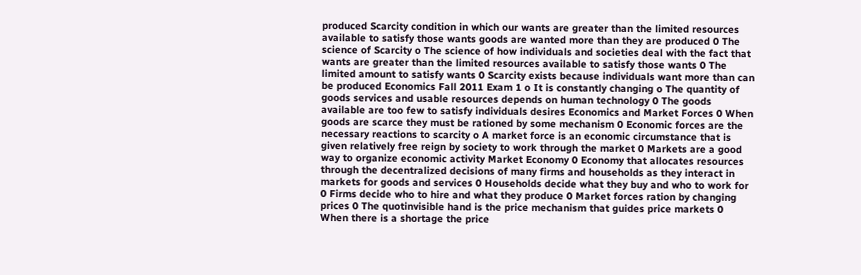produced Scarcity condition in which our wants are greater than the limited resources available to satisfy those wants goods are wanted more than they are produced 0 The science of Scarcity o The science of how individuals and societies deal with the fact that wants are greater than the limited resources available to satisfy those wants 0 The limited amount to satisfy wants 0 Scarcity exists because individuals want more than can be produced Economics Fall 2011 Exam 1 o It is constantly changing o The quantity of goods services and usable resources depends on human technology 0 The goods available are too few to satisfy individuals desires Economics and Market Forces 0 When goods are scarce they must be rationed by some mechanism 0 Economic forces are the necessary reactions to scarcity o A market force is an economic circumstance that is given relatively free reign by society to work through the market 0 Markets are a good way to organize economic activity Market Economy 0 Economy that allocates resources through the decentralized decisions of many firms and households as they interact in markets for goods and services 0 Households decide what they buy and who to work for 0 Firms decide who to hire and what they produce 0 Market forces ration by changing prices 0 The quotinvisible hand is the price mechanism that guides price markets 0 When there is a shortage the price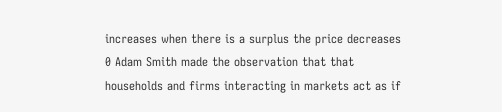increases when there is a surplus the price decreases 0 Adam Smith made the observation that that households and firms interacting in markets act as if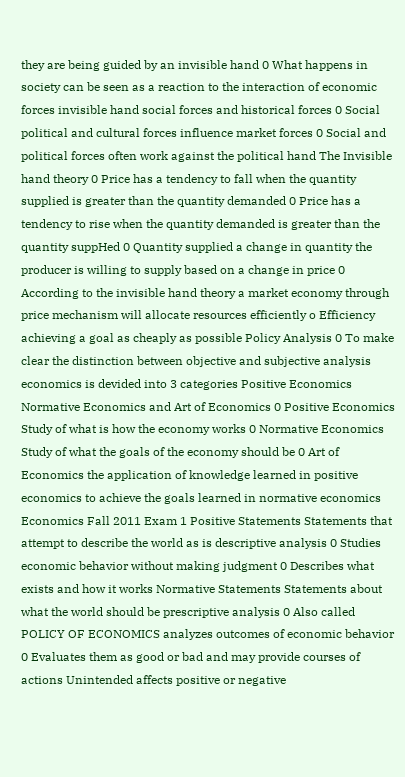they are being guided by an invisible hand 0 What happens in society can be seen as a reaction to the interaction of economic forces invisible hand social forces and historical forces 0 Social political and cultural forces influence market forces 0 Social and political forces often work against the political hand The Invisible hand theory 0 Price has a tendency to fall when the quantity supplied is greater than the quantity demanded 0 Price has a tendency to rise when the quantity demanded is greater than the quantity suppHed 0 Quantity supplied a change in quantity the producer is willing to supply based on a change in price 0 According to the invisible hand theory a market economy through price mechanism will allocate resources efficiently o Efficiency achieving a goal as cheaply as possible Policy Analysis 0 To make clear the distinction between objective and subjective analysis economics is devided into 3 categories Positive Economics Normative Economics and Art of Economics 0 Positive Economics Study of what is how the economy works 0 Normative Economics Study of what the goals of the economy should be 0 Art of Economics the application of knowledge learned in positive economics to achieve the goals learned in normative economics Economics Fall 2011 Exam 1 Positive Statements Statements that attempt to describe the world as is descriptive analysis 0 Studies economic behavior without making judgment 0 Describes what exists and how it works Normative Statements Statements about what the world should be prescriptive analysis 0 Also called POLICY OF ECONOMICS analyzes outcomes of economic behavior 0 Evaluates them as good or bad and may provide courses of actions Unintended affects positive or negative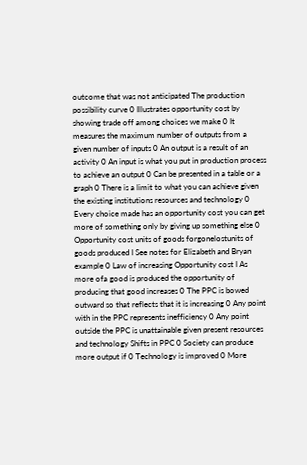outcome that was not anticipated The production possibility curve 0 Illustrates opportunity cost by showing trade off among choices we make 0 It measures the maximum number of outputs from a given number of inputs 0 An output is a result of an activity 0 An input is what you put in production process to achieve an output 0 Can be presented in a table or a graph 0 There is a limit to what you can achieve given the existing institutions resources and technology 0 Every choice made has an opportunity cost you can get more of something only by giving up something else 0 Opportunity cost units of goods forgonelostunits of goods produced I See notes for Elizabeth and Bryan example 0 Law of increasing Opportunity cost I As more ofa good is produced the opportunity of producing that good increases 0 The PPC is bowed outward so that reflects that it is increasing 0 Any point with in the PPC represents inefficiency 0 Any point outside the PPC is unattainable given present resources and technology Shifts in PPC 0 Society can produce more output if 0 Technology is improved 0 More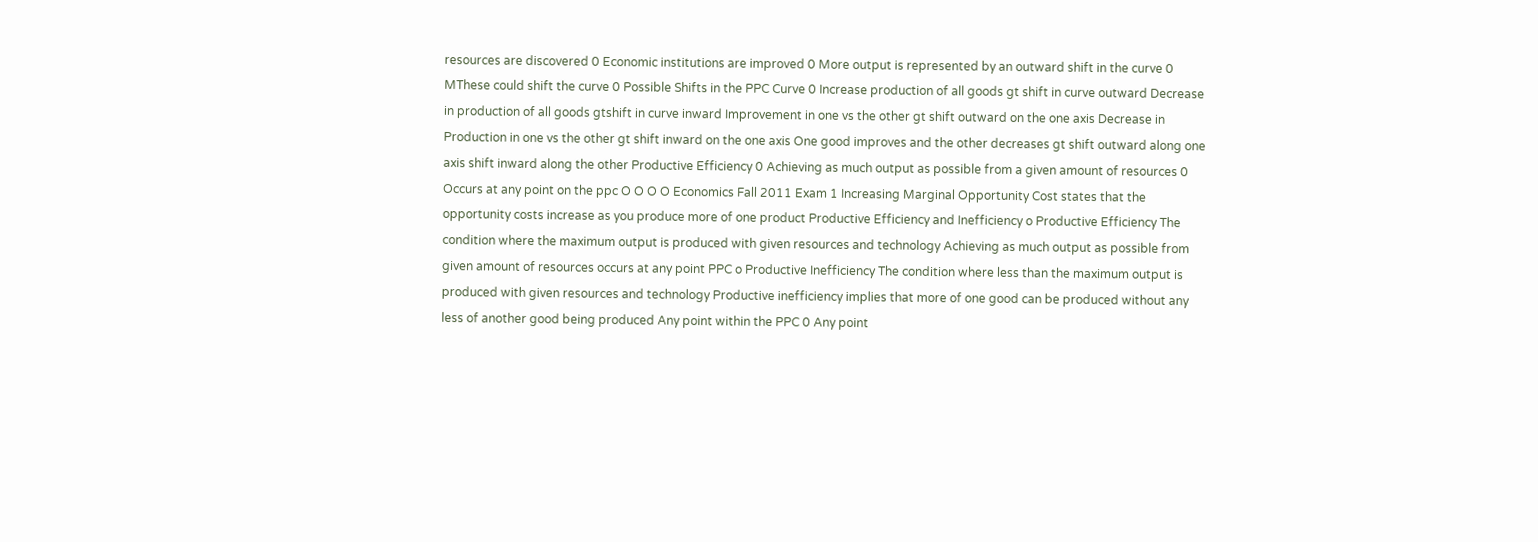resources are discovered 0 Economic institutions are improved 0 More output is represented by an outward shift in the curve 0 MThese could shift the curve 0 Possible Shifts in the PPC Curve 0 Increase production of all goods gt shift in curve outward Decrease in production of all goods gtshift in curve inward Improvement in one vs the other gt shift outward on the one axis Decrease in Production in one vs the other gt shift inward on the one axis One good improves and the other decreases gt shift outward along one axis shift inward along the other Productive Efficiency 0 Achieving as much output as possible from a given amount of resources 0 Occurs at any point on the ppc O O O O Economics Fall 2011 Exam 1 Increasing Marginal Opportunity Cost states that the opportunity costs increase as you produce more of one product Productive Efficiency and Inefficiency o Productive Efficiency The condition where the maximum output is produced with given resources and technology Achieving as much output as possible from given amount of resources occurs at any point PPC o Productive Inefficiency The condition where less than the maximum output is produced with given resources and technology Productive inefficiency implies that more of one good can be produced without any less of another good being produced Any point within the PPC 0 Any point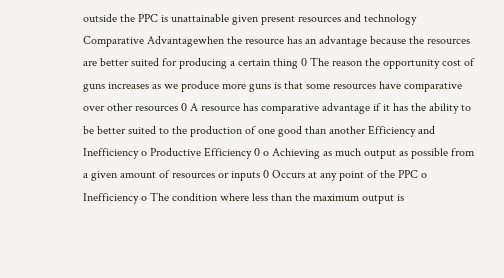outside the PPC is unattainable given present resources and technology Comparative Advantagewhen the resource has an advantage because the resources are better suited for producing a certain thing 0 The reason the opportunity cost of guns increases as we produce more guns is that some resources have comparative over other resources 0 A resource has comparative advantage if it has the ability to be better suited to the production of one good than another Efficiency and Inefficiency o Productive Efficiency 0 o Achieving as much output as possible from a given amount of resources or inputs 0 Occurs at any point of the PPC o Inefficiency o The condition where less than the maximum output is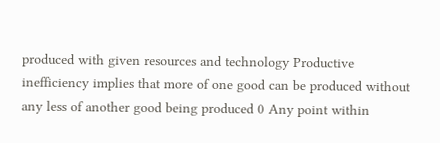produced with given resources and technology Productive inefficiency implies that more of one good can be produced without any less of another good being produced 0 Any point within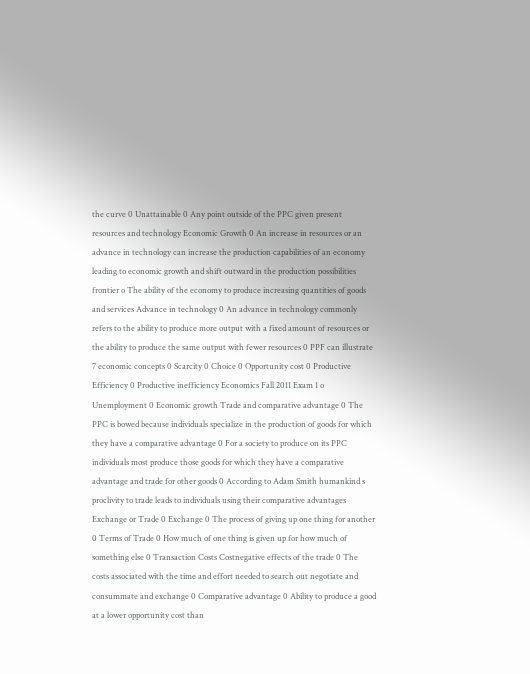the curve 0 Unattainable 0 Any point outside of the PPC given present resources and technology Economic Growth 0 An increase in resources or an advance in technology can increase the production capabilities of an economy leading to economic growth and shift outward in the production possibilities frontier o The ability of the economy to produce increasing quantities of goods and services Advance in technology 0 An advance in technology commonly refers to the ability to produce more output with a fixed amount of resources or the ability to produce the same output with fewer resources 0 PPF can illustrate 7 economic concepts 0 Scarcity 0 Choice 0 Opportunity cost 0 Productive Efficiency 0 Productive inefficiency Economics Fall 2011 Exam 1 o Unemployment 0 Economic growth Trade and comparative advantage 0 The PPC is bowed because individuals specialize in the production of goods for which they have a comparative advantage 0 For a society to produce on its PPC individuals most produce those goods for which they have a comparative advantage and trade for other goods 0 According to Adam Smith humankind s proclivity to trade leads to individuals using their comparative advantages Exchange or Trade 0 Exchange 0 The process of giving up one thing for another 0 Terms of Trade 0 How much of one thing is given up for how much of something else 0 Transaction Costs Costnegative effects of the trade 0 The costs associated with the time and effort needed to search out negotiate and consummate and exchange 0 Comparative advantage 0 Ability to produce a good at a lower opportunity cost than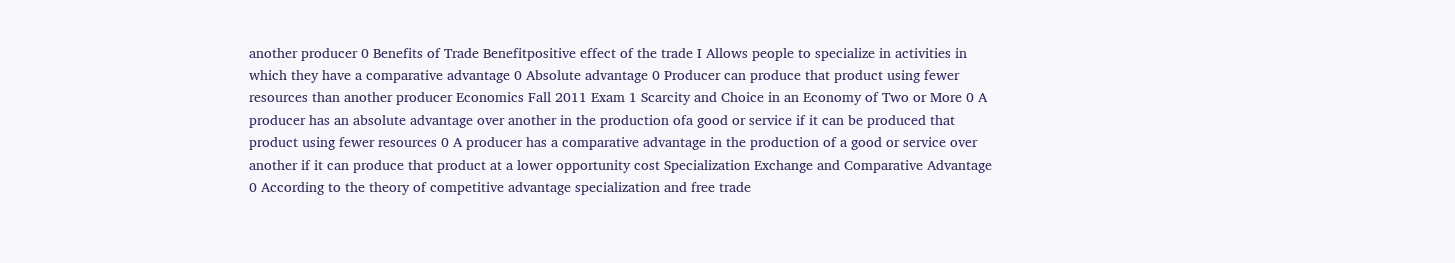another producer 0 Benefits of Trade Benefitpositive effect of the trade I Allows people to specialize in activities in which they have a comparative advantage 0 Absolute advantage 0 Producer can produce that product using fewer resources than another producer Economics Fall 2011 Exam 1 Scarcity and Choice in an Economy of Two or More 0 A producer has an absolute advantage over another in the production ofa good or service if it can be produced that product using fewer resources 0 A producer has a comparative advantage in the production of a good or service over another if it can produce that product at a lower opportunity cost Specialization Exchange and Comparative Advantage 0 According to the theory of competitive advantage specialization and free trade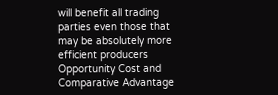will benefit all trading parties even those that may be absolutely more efficient producers Opportunity Cost and Comparative Advantage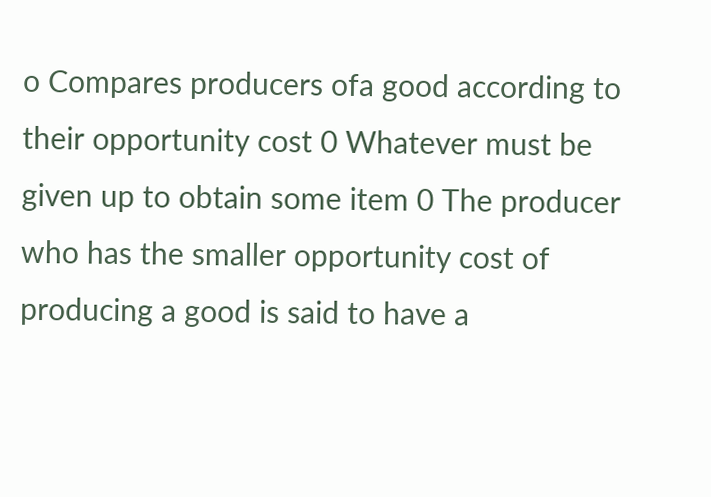o Compares producers ofa good according to their opportunity cost 0 Whatever must be given up to obtain some item 0 The producer who has the smaller opportunity cost of producing a good is said to have a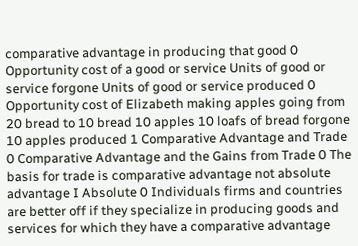comparative advantage in producing that good 0 Opportunity cost of a good or service Units of good or service forgone Units of good or service produced 0 Opportunity cost of Elizabeth making apples going from 20 bread to 10 bread 10 apples 10 loafs of bread forgone 10 apples produced 1 Comparative Advantage and Trade 0 Comparative Advantage and the Gains from Trade 0 The basis for trade is comparative advantage not absolute advantage I Absolute 0 Individuals firms and countries are better off if they specialize in producing goods and services for which they have a comparative advantage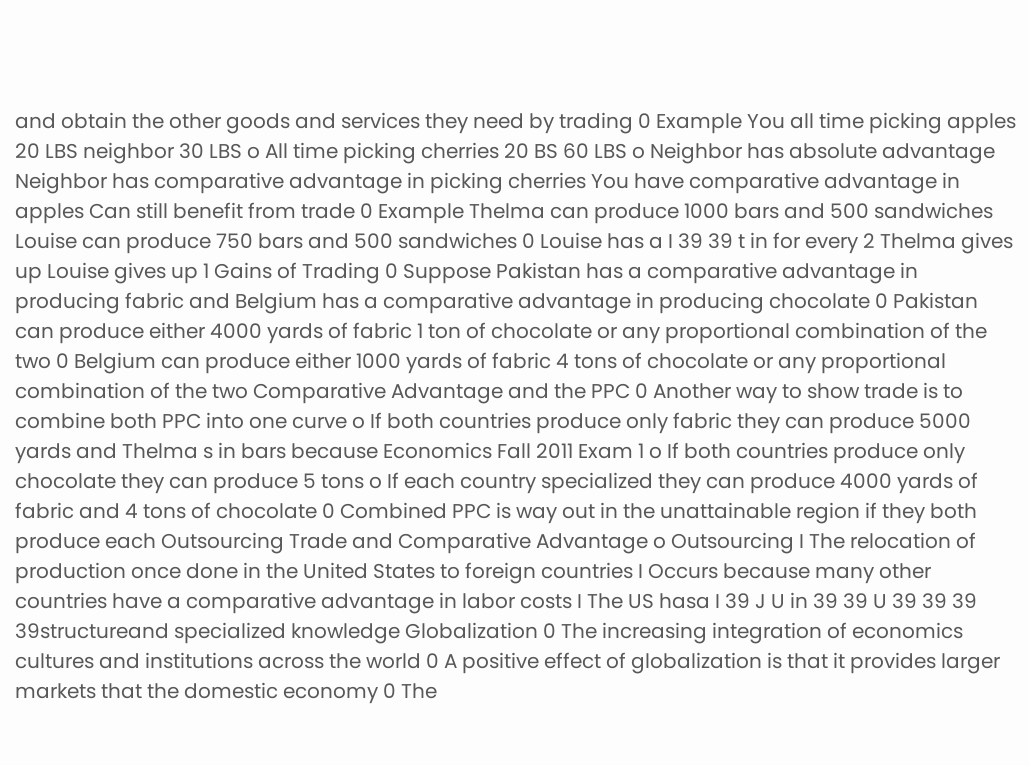and obtain the other goods and services they need by trading 0 Example You all time picking apples 20 LBS neighbor 30 LBS o All time picking cherries 20 BS 60 LBS o Neighbor has absolute advantage Neighbor has comparative advantage in picking cherries You have comparative advantage in apples Can still benefit from trade 0 Example Thelma can produce 1000 bars and 500 sandwiches Louise can produce 750 bars and 500 sandwiches 0 Louise has a I 39 39 t in for every 2 Thelma gives up Louise gives up 1 Gains of Trading 0 Suppose Pakistan has a comparative advantage in producing fabric and Belgium has a comparative advantage in producing chocolate 0 Pakistan can produce either 4000 yards of fabric 1 ton of chocolate or any proportional combination of the two 0 Belgium can produce either 1000 yards of fabric 4 tons of chocolate or any proportional combination of the two Comparative Advantage and the PPC 0 Another way to show trade is to combine both PPC into one curve o If both countries produce only fabric they can produce 5000 yards and Thelma s in bars because Economics Fall 2011 Exam 1 o If both countries produce only chocolate they can produce 5 tons o If each country specialized they can produce 4000 yards of fabric and 4 tons of chocolate 0 Combined PPC is way out in the unattainable region if they both produce each Outsourcing Trade and Comparative Advantage o Outsourcing I The relocation of production once done in the United States to foreign countries I Occurs because many other countries have a comparative advantage in labor costs I The US hasa I 39 J U in 39 39 U 39 39 39 39structureand specialized knowledge Globalization 0 The increasing integration of economics cultures and institutions across the world 0 A positive effect of globalization is that it provides larger markets that the domestic economy 0 The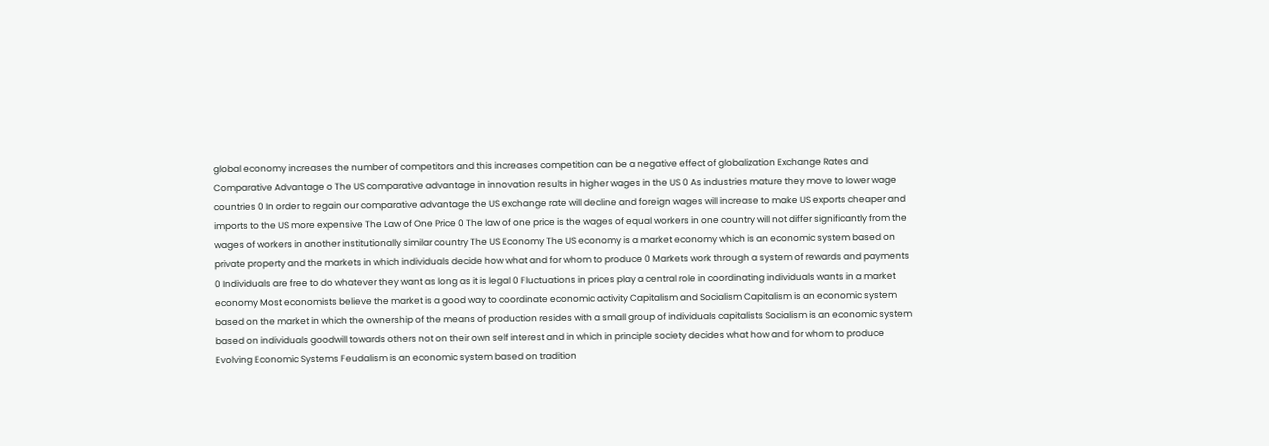global economy increases the number of competitors and this increases competition can be a negative effect of globalization Exchange Rates and Comparative Advantage o The US comparative advantage in innovation results in higher wages in the US 0 As industries mature they move to lower wage countries 0 In order to regain our comparative advantage the US exchange rate will decline and foreign wages will increase to make US exports cheaper and imports to the US more expensive The Law of One Price 0 The law of one price is the wages of equal workers in one country will not differ significantly from the wages of workers in another institutionally similar country The US Economy The US economy is a market economy which is an economic system based on private property and the markets in which individuals decide how what and for whom to produce 0 Markets work through a system of rewards and payments 0 Individuals are free to do whatever they want as long as it is legal 0 Fluctuations in prices play a central role in coordinating individuals wants in a market economy Most economists believe the market is a good way to coordinate economic activity Capitalism and Socialism Capitalism is an economic system based on the market in which the ownership of the means of production resides with a small group of individuals capitalists Socialism is an economic system based on individuals goodwill towards others not on their own self interest and in which in principle society decides what how and for whom to produce Evolving Economic Systems Feudalism is an economic system based on tradition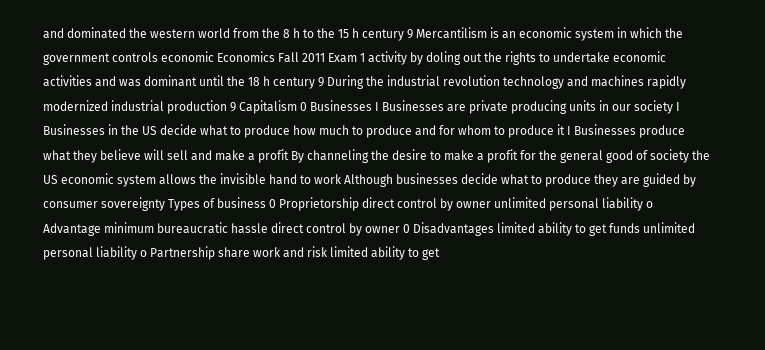and dominated the western world from the 8 h to the 15 h century 9 Mercantilism is an economic system in which the government controls economic Economics Fall 2011 Exam 1 activity by doling out the rights to undertake economic activities and was dominant until the 18 h century 9 During the industrial revolution technology and machines rapidly modernized industrial production 9 Capitalism 0 Businesses I Businesses are private producing units in our society I Businesses in the US decide what to produce how much to produce and for whom to produce it I Businesses produce what they believe will sell and make a profit By channeling the desire to make a profit for the general good of society the US economic system allows the invisible hand to work Although businesses decide what to produce they are guided by consumer sovereignty Types of business 0 Proprietorship direct control by owner unlimited personal liability o Advantage minimum bureaucratic hassle direct control by owner 0 Disadvantages limited ability to get funds unlimited personal liability o Partnership share work and risk limited ability to get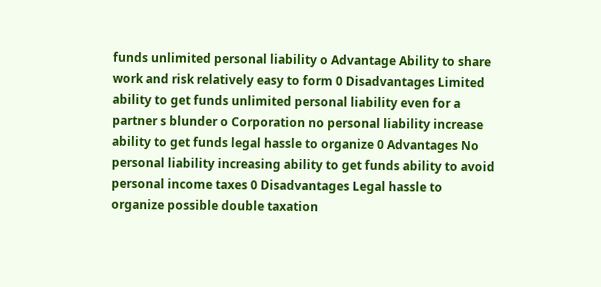funds unlimited personal liability o Advantage Ability to share work and risk relatively easy to form 0 Disadvantages Limited ability to get funds unlimited personal liability even for a partner s blunder o Corporation no personal liability increase ability to get funds legal hassle to organize 0 Advantages No personal liability increasing ability to get funds ability to avoid personal income taxes 0 Disadvantages Legal hassle to organize possible double taxation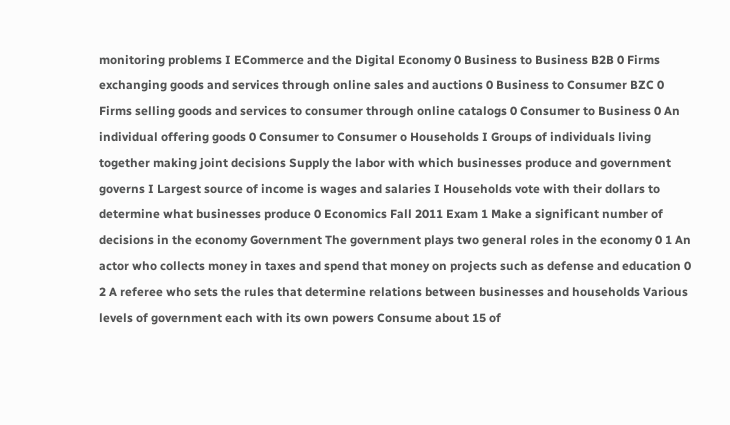monitoring problems I ECommerce and the Digital Economy 0 Business to Business B2B 0 Firms exchanging goods and services through online sales and auctions 0 Business to Consumer BZC 0 Firms selling goods and services to consumer through online catalogs 0 Consumer to Business 0 An individual offering goods 0 Consumer to Consumer o Households I Groups of individuals living together making joint decisions Supply the labor with which businesses produce and government governs I Largest source of income is wages and salaries I Households vote with their dollars to determine what businesses produce 0 Economics Fall 2011 Exam 1 Make a significant number of decisions in the economy Government The government plays two general roles in the economy 0 1 An actor who collects money in taxes and spend that money on projects such as defense and education 0 2 A referee who sets the rules that determine relations between businesses and households Various levels of government each with its own powers Consume about 15 of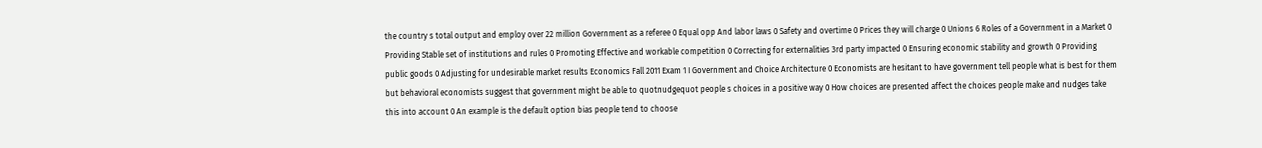the country s total output and employ over 22 million Government as a referee 0 Equal opp And labor laws 0 Safety and overtime 0 Prices they will charge 0 Unions 6 Roles of a Government in a Market 0 Providing Stable set of institutions and rules 0 Promoting Effective and workable competition 0 Correcting for externalities 3rd party impacted 0 Ensuring economic stability and growth 0 Providing public goods 0 Adjusting for undesirable market results Economics Fall 2011 Exam 1 I Government and Choice Architecture 0 Economists are hesitant to have government tell people what is best for them but behavioral economists suggest that government might be able to quotnudgequot people s choices in a positive way 0 How choices are presented affect the choices people make and nudges take this into account 0 An example is the default option bias people tend to choose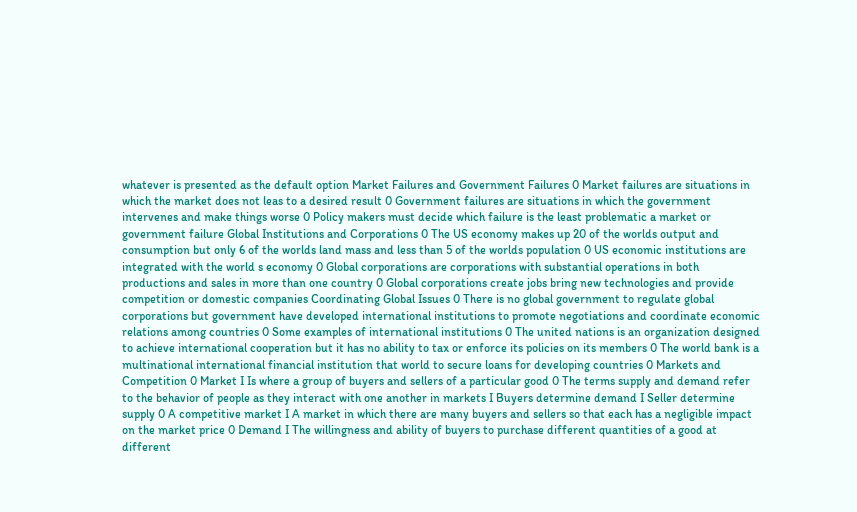whatever is presented as the default option Market Failures and Government Failures 0 Market failures are situations in which the market does not leas to a desired result 0 Government failures are situations in which the government intervenes and make things worse 0 Policy makers must decide which failure is the least problematic a market or government failure Global Institutions and Corporations 0 The US economy makes up 20 of the worlds output and consumption but only 6 of the worlds land mass and less than 5 of the worlds population 0 US economic institutions are integrated with the world s economy 0 Global corporations are corporations with substantial operations in both productions and sales in more than one country 0 Global corporations create jobs bring new technologies and provide competition or domestic companies Coordinating Global Issues 0 There is no global government to regulate global corporations but government have developed international institutions to promote negotiations and coordinate economic relations among countries 0 Some examples of international institutions 0 The united nations is an organization designed to achieve international cooperation but it has no ability to tax or enforce its policies on its members 0 The world bank is a multinational international financial institution that world to secure loans for developing countries 0 Markets and Competition 0 Market I Is where a group of buyers and sellers of a particular good 0 The terms supply and demand refer to the behavior of people as they interact with one another in markets I Buyers determine demand I Seller determine supply 0 A competitive market I A market in which there are many buyers and sellers so that each has a negligible impact on the market price 0 Demand I The willingness and ability of buyers to purchase different quantities of a good at different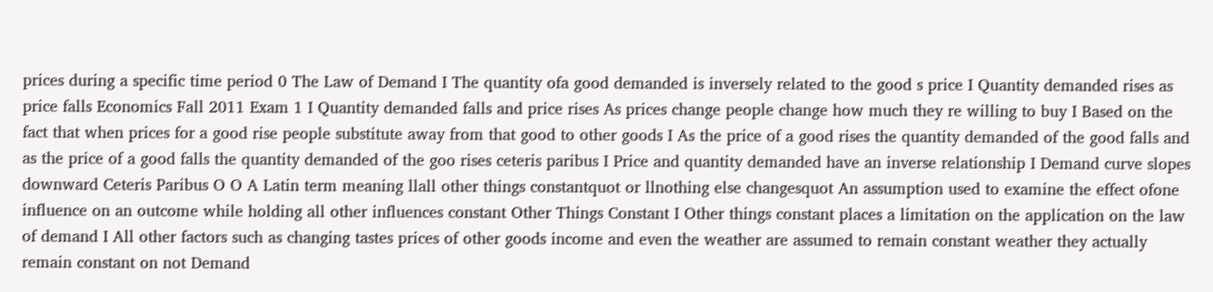prices during a specific time period 0 The Law of Demand I The quantity ofa good demanded is inversely related to the good s price I Quantity demanded rises as price falls Economics Fall 2011 Exam 1 I Quantity demanded falls and price rises As prices change people change how much they re willing to buy I Based on the fact that when prices for a good rise people substitute away from that good to other goods I As the price of a good rises the quantity demanded of the good falls and as the price of a good falls the quantity demanded of the goo rises ceteris paribus I Price and quantity demanded have an inverse relationship I Demand curve slopes downward Ceteris Paribus O O A Latin term meaning llall other things constantquot or llnothing else changesquot An assumption used to examine the effect ofone influence on an outcome while holding all other influences constant Other Things Constant I Other things constant places a limitation on the application on the law of demand I All other factors such as changing tastes prices of other goods income and even the weather are assumed to remain constant weather they actually remain constant on not Demand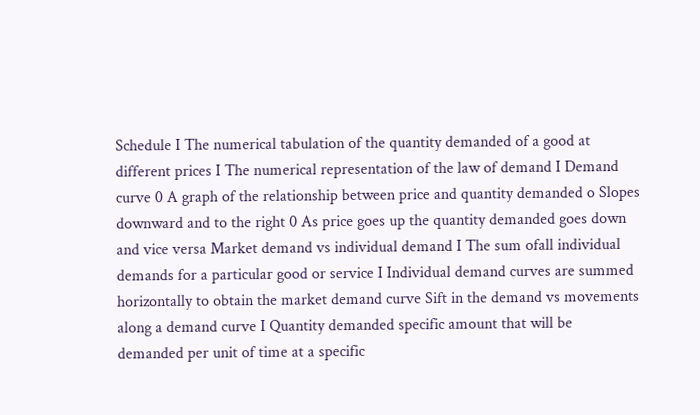Schedule I The numerical tabulation of the quantity demanded of a good at different prices I The numerical representation of the law of demand I Demand curve 0 A graph of the relationship between price and quantity demanded o Slopes downward and to the right 0 As price goes up the quantity demanded goes down and vice versa Market demand vs individual demand I The sum ofall individual demands for a particular good or service I Individual demand curves are summed horizontally to obtain the market demand curve Sift in the demand vs movements along a demand curve I Quantity demanded specific amount that will be demanded per unit of time at a specific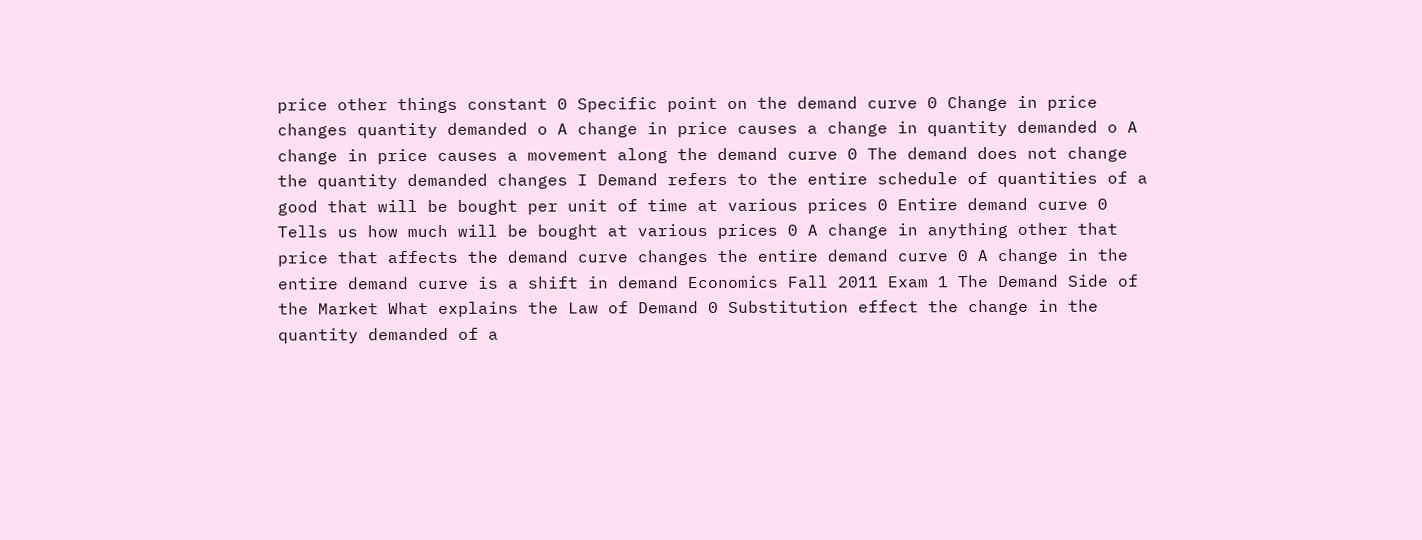price other things constant 0 Specific point on the demand curve 0 Change in price changes quantity demanded o A change in price causes a change in quantity demanded o A change in price causes a movement along the demand curve 0 The demand does not change the quantity demanded changes I Demand refers to the entire schedule of quantities of a good that will be bought per unit of time at various prices 0 Entire demand curve 0 Tells us how much will be bought at various prices 0 A change in anything other that price that affects the demand curve changes the entire demand curve 0 A change in the entire demand curve is a shift in demand Economics Fall 2011 Exam 1 The Demand Side of the Market What explains the Law of Demand 0 Substitution effect the change in the quantity demanded of a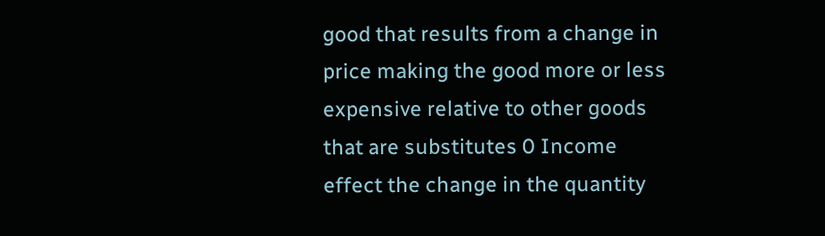good that results from a change in price making the good more or less expensive relative to other goods that are substitutes 0 Income effect the change in the quantity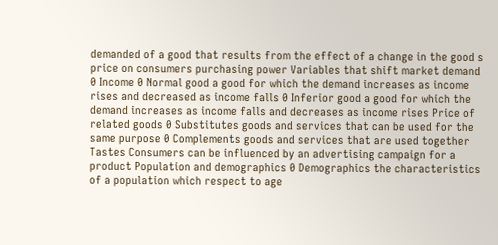demanded of a good that results from the effect of a change in the good s price on consumers purchasing power Variables that shift market demand 0 Income 0 Normal good a good for which the demand increases as income rises and decreased as income falls 0 Inferior good a good for which the demand increases as income falls and decreases as income rises Price of related goods 0 Substitutes goods and services that can be used for the same purpose 0 Complements goods and services that are used together Tastes Consumers can be influenced by an advertising campaign for a product Population and demographics 0 Demographics the characteristics of a population which respect to age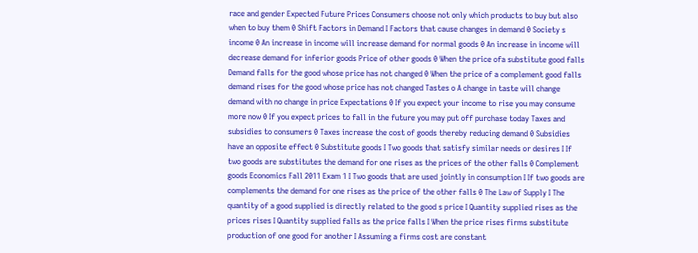race and gender Expected Future Prices Consumers choose not only which products to buy but also when to buy them 0 Shift Factors in Demand I Factors that cause changes in demand 0 Society s income 0 An increase in income will increase demand for normal goods 0 An increase in income will decrease demand for inferior goods Price of other goods 0 When the price ofa substitute good falls Demand falls for the good whose price has not changed 0 When the price of a complement good falls demand rises for the good whose price has not changed Tastes o A change in taste will change demand with no change in price Expectations 0 If you expect your income to rise you may consume more now 0 If you expect prices to fall in the future you may put off purchase today Taxes and subsidies to consumers 0 Taxes increase the cost of goods thereby reducing demand 0 Subsidies have an opposite effect 0 Substitute goods I Two goods that satisfy similar needs or desires I If two goods are substitutes the demand for one rises as the prices of the other falls 0 Complement goods Economics Fall 2011 Exam 1 I Two goods that are used jointly in consumption I If two goods are complements the demand for one rises as the price of the other falls 0 The Law of Supply I The quantity of a good supplied is directly related to the good s price I Quantity supplied rises as the prices rises I Quantity supplied falls as the price falls I When the price rises firms substitute production of one good for another I Assuming a firms cost are constant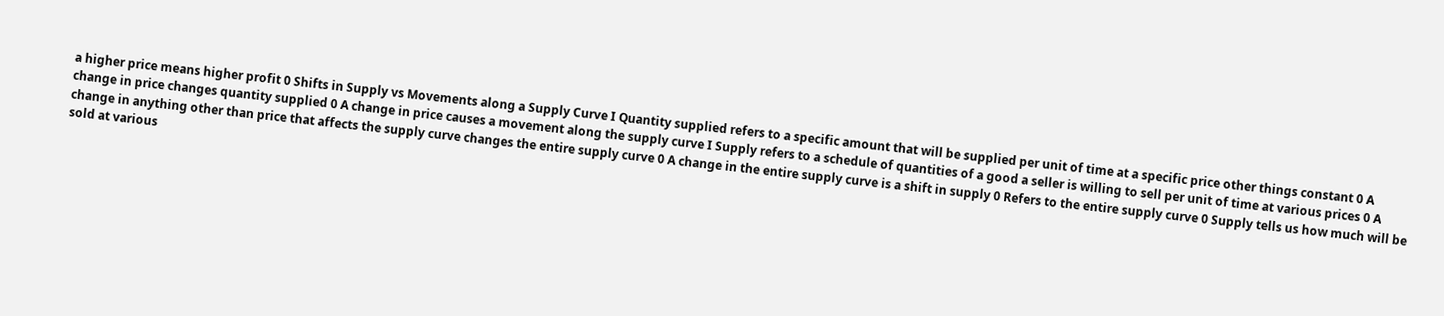a higher price means higher profit 0 Shifts in Supply vs Movements along a Supply Curve I Quantity supplied refers to a specific amount that will be supplied per unit of time at a specific price other things constant 0 A change in price changes quantity supplied 0 A change in price causes a movement along the supply curve I Supply refers to a schedule of quantities of a good a seller is willing to sell per unit of time at various prices 0 A change in anything other than price that affects the supply curve changes the entire supply curve 0 A change in the entire supply curve is a shift in supply 0 Refers to the entire supply curve 0 Supply tells us how much will be sold at various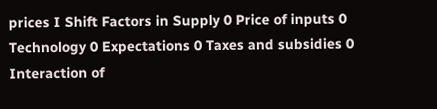prices I Shift Factors in Supply 0 Price of inputs 0 Technology 0 Expectations 0 Taxes and subsidies 0 Interaction of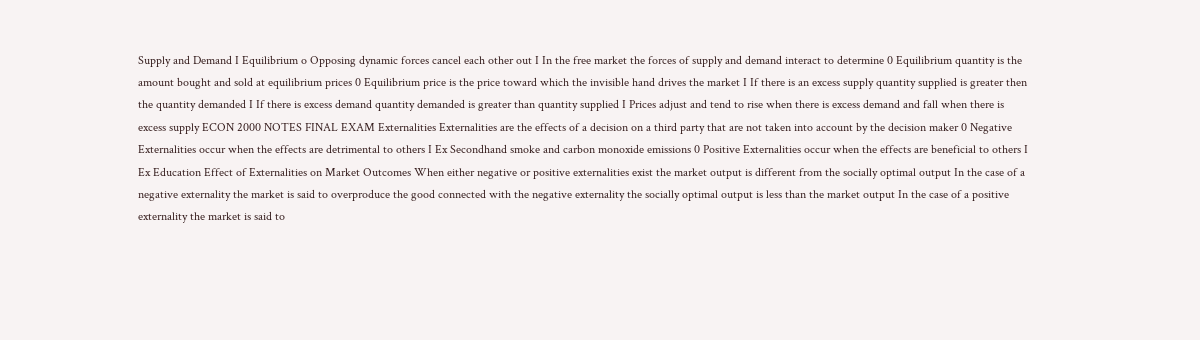Supply and Demand I Equilibrium o Opposing dynamic forces cancel each other out I In the free market the forces of supply and demand interact to determine 0 Equilibrium quantity is the amount bought and sold at equilibrium prices 0 Equilibrium price is the price toward which the invisible hand drives the market I If there is an excess supply quantity supplied is greater then the quantity demanded I If there is excess demand quantity demanded is greater than quantity supplied I Prices adjust and tend to rise when there is excess demand and fall when there is excess supply ECON 2000 NOTES FINAL EXAM Externalities Externalities are the effects of a decision on a third party that are not taken into account by the decision maker 0 Negative Externalities occur when the effects are detrimental to others I Ex Secondhand smoke and carbon monoxide emissions 0 Positive Externalities occur when the effects are beneficial to others I Ex Education Effect of Externalities on Market Outcomes When either negative or positive externalities exist the market output is different from the socially optimal output In the case of a negative externality the market is said to overproduce the good connected with the negative externality the socially optimal output is less than the market output In the case of a positive externality the market is said to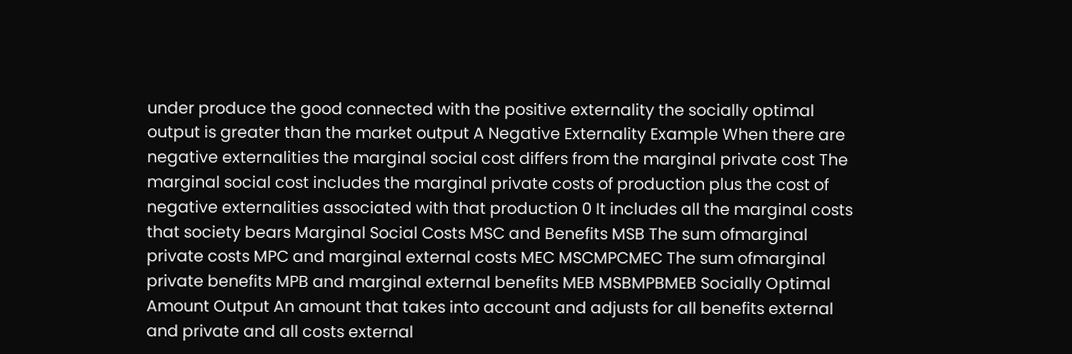under produce the good connected with the positive externality the socially optimal output is greater than the market output A Negative Externality Example When there are negative externalities the marginal social cost differs from the marginal private cost The marginal social cost includes the marginal private costs of production plus the cost of negative externalities associated with that production 0 It includes all the marginal costs that society bears Marginal Social Costs MSC and Benefits MSB The sum ofmarginal private costs MPC and marginal external costs MEC MSCMPCMEC The sum ofmarginal private benefits MPB and marginal external benefits MEB MSBMPBMEB Socially Optimal Amount Output An amount that takes into account and adjusts for all benefits external and private and all costs external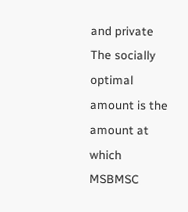and private The socially optimal amount is the amount at which MSBMSC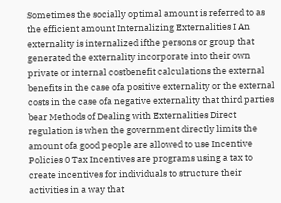Sometimes the socially optimal amount is referred to as the efficient amount Internalizing Externalities I An externality is internalized ifthe persons or group that generated the externality incorporate into their own private or internal costbenefit calculations the external benefits in the case ofa positive externality or the external costs in the case ofa negative externality that third parties bear Methods of Dealing with Externalities Direct regulation is when the government directly limits the amount ofa good people are allowed to use Incentive Policies 0 Tax Incentives are programs using a tax to create incentives for individuals to structure their activities in a way that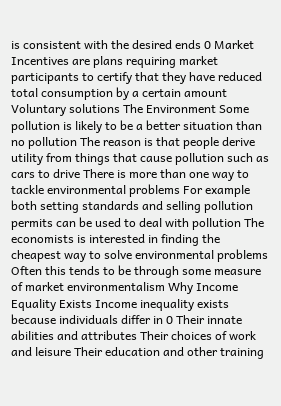is consistent with the desired ends 0 Market Incentives are plans requiring market participants to certify that they have reduced total consumption by a certain amount Voluntary solutions The Environment Some pollution is likely to be a better situation than no pollution The reason is that people derive utility from things that cause pollution such as cars to drive There is more than one way to tackle environmental problems For example both setting standards and selling pollution permits can be used to deal with pollution The economists is interested in finding the cheapest way to solve environmental problems Often this tends to be through some measure of market environmentalism Why Income Equality Exists Income inequality exists because individuals differ in 0 Their innate abilities and attributes Their choices of work and leisure Their education and other training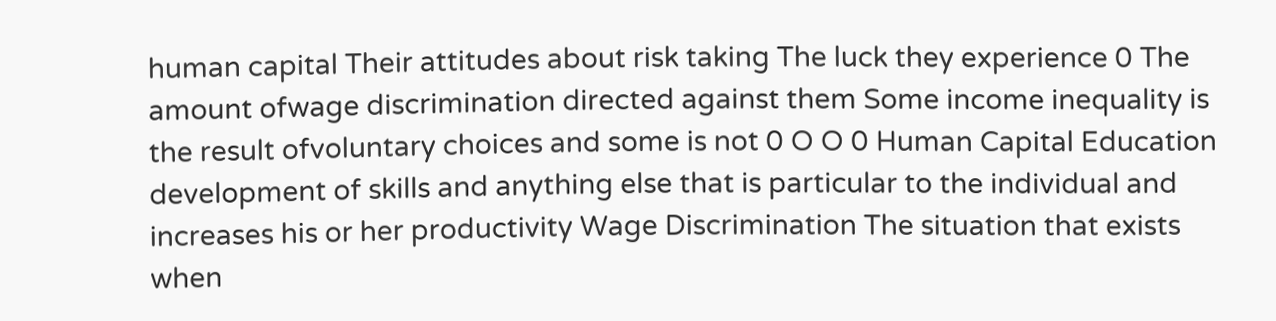human capital Their attitudes about risk taking The luck they experience 0 The amount ofwage discrimination directed against them Some income inequality is the result ofvoluntary choices and some is not 0 O O 0 Human Capital Education development of skills and anything else that is particular to the individual and increases his or her productivity Wage Discrimination The situation that exists when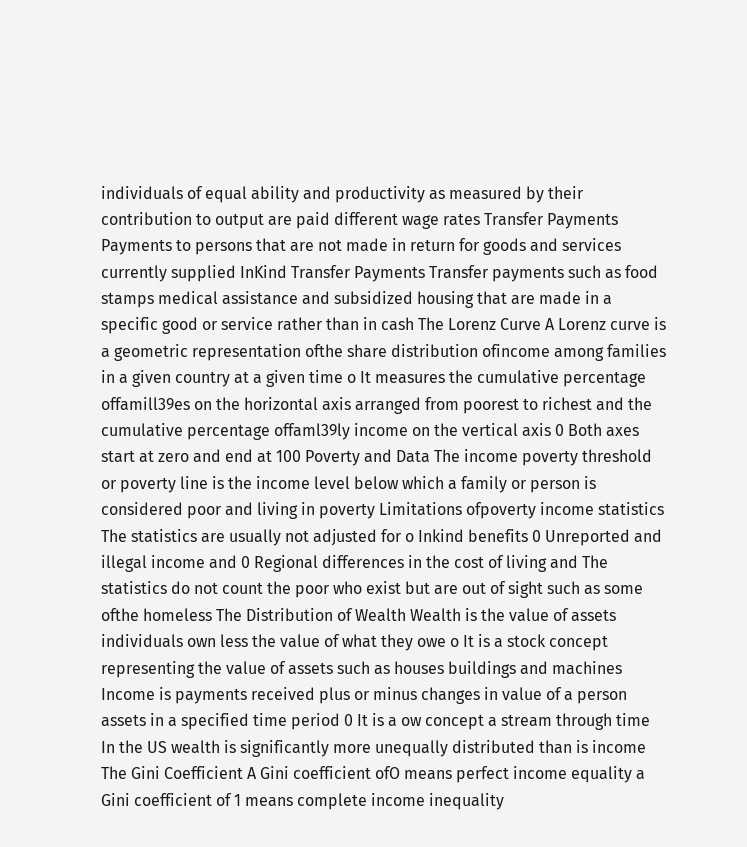individuals of equal ability and productivity as measured by their contribution to output are paid different wage rates Transfer Payments Payments to persons that are not made in return for goods and services currently supplied InKind Transfer Payments Transfer payments such as food stamps medical assistance and subsidized housing that are made in a specific good or service rather than in cash The Lorenz Curve A Lorenz curve is a geometric representation ofthe share distribution ofincome among families in a given country at a given time o It measures the cumulative percentage offamill39es on the horizontal axis arranged from poorest to richest and the cumulative percentage offaml39ly income on the vertical axis 0 Both axes start at zero and end at 100 Poverty and Data The income poverty threshold or poverty line is the income level below which a family or person is considered poor and living in poverty Limitations ofpoverty income statistics The statistics are usually not adjusted for o Inkind benefits 0 Unreported and illegal income and 0 Regional differences in the cost of living and The statistics do not count the poor who exist but are out of sight such as some ofthe homeless The Distribution of Wealth Wealth is the value of assets individuals own less the value of what they owe o It is a stock concept representing the value of assets such as houses buildings and machines Income is payments received plus or minus changes in value of a person assets in a specified time period 0 It is a ow concept a stream through time In the US wealth is significantly more unequally distributed than is income The Gini Coefficient A Gini coefficient ofO means perfect income equality a Gini coefficient of 1 means complete income inequality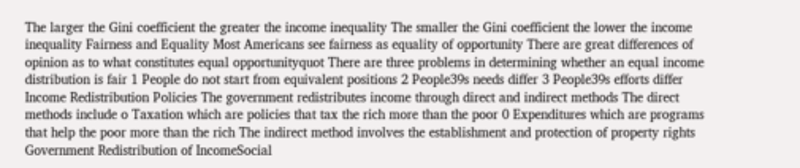The larger the Gini coefficient the greater the income inequality The smaller the Gini coefficient the lower the income inequality Fairness and Equality Most Americans see fairness as equality of opportunity There are great differences of opinion as to what constitutes equal opportunityquot There are three problems in determining whether an equal income distribution is fair 1 People do not start from equivalent positions 2 People39s needs differ 3 People39s efforts differ Income Redistribution Policies The government redistributes income through direct and indirect methods The direct methods include o Taxation which are policies that tax the rich more than the poor 0 Expenditures which are programs that help the poor more than the rich The indirect method involves the establishment and protection of property rights Government Redistribution of IncomeSocial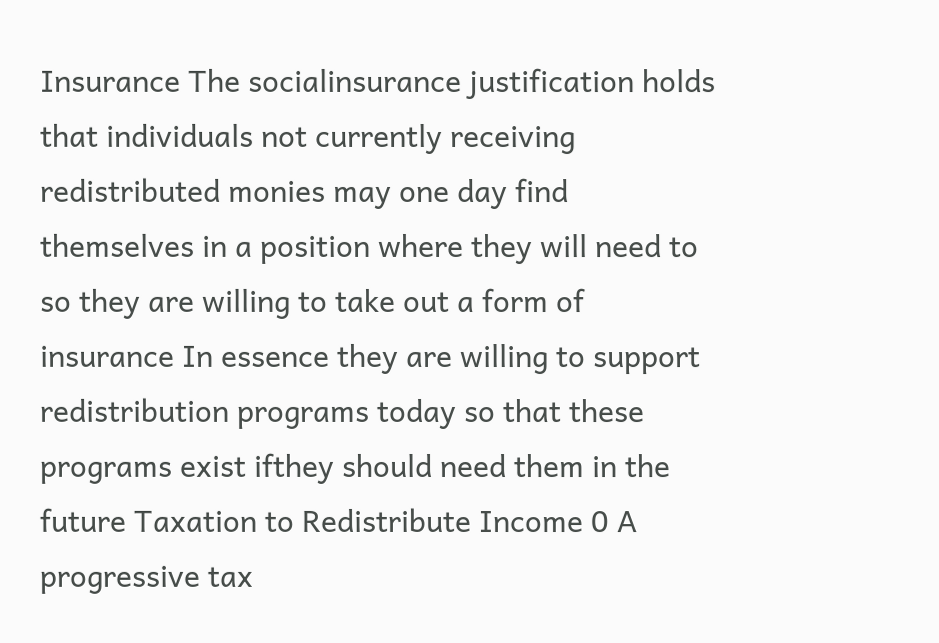Insurance The socialinsurance justification holds that individuals not currently receiving redistributed monies may one day find themselves in a position where they will need to so they are willing to take out a form of insurance In essence they are willing to support redistribution programs today so that these programs exist ifthey should need them in the future Taxation to Redistribute Income 0 A progressive tax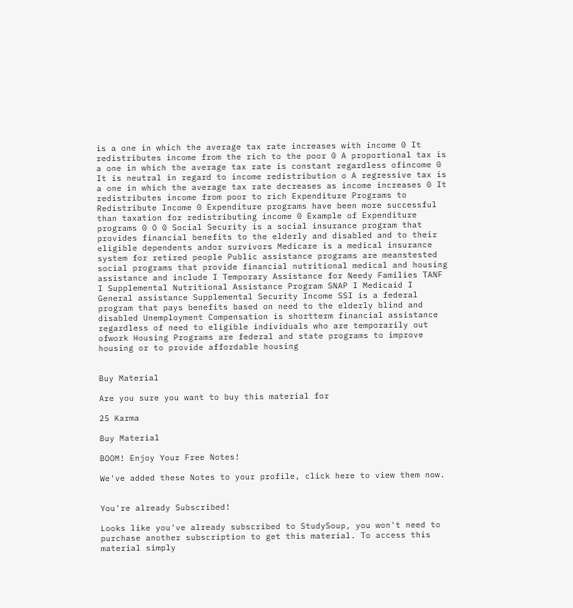is a one in which the average tax rate increases with income 0 It redistributes income from the rich to the poor 0 A proportional tax is a one in which the average tax rate is constant regardless ofincome 0 It is neutral in regard to income redistribution o A regressive tax is a one in which the average tax rate decreases as income increases 0 It redistributes income from poor to rich Expenditure Programs to Redistribute Income 0 Expenditure programs have been more successful than taxation for redistributing income 0 Example of Expenditure programs 0 O 0 Social Security is a social insurance program that provides financial benefits to the elderly and disabled and to their eligible dependents andor survivors Medicare is a medical insurance system for retired people Public assistance programs are meanstested social programs that provide financial nutritional medical and housing assistance and include I Temporary Assistance for Needy Families TANF I Supplemental Nutritional Assistance Program SNAP I Medicaid I General assistance Supplemental Security Income SSI is a federal program that pays benefits based on need to the elderly blind and disabled Unemployment Compensation is shortterm financial assistance regardless of need to eligible individuals who are temporarily out ofwork Housing Programs are federal and state programs to improve housing or to provide affordable housing


Buy Material

Are you sure you want to buy this material for

25 Karma

Buy Material

BOOM! Enjoy Your Free Notes!

We've added these Notes to your profile, click here to view them now.


You're already Subscribed!

Looks like you've already subscribed to StudySoup, you won't need to purchase another subscription to get this material. To access this material simply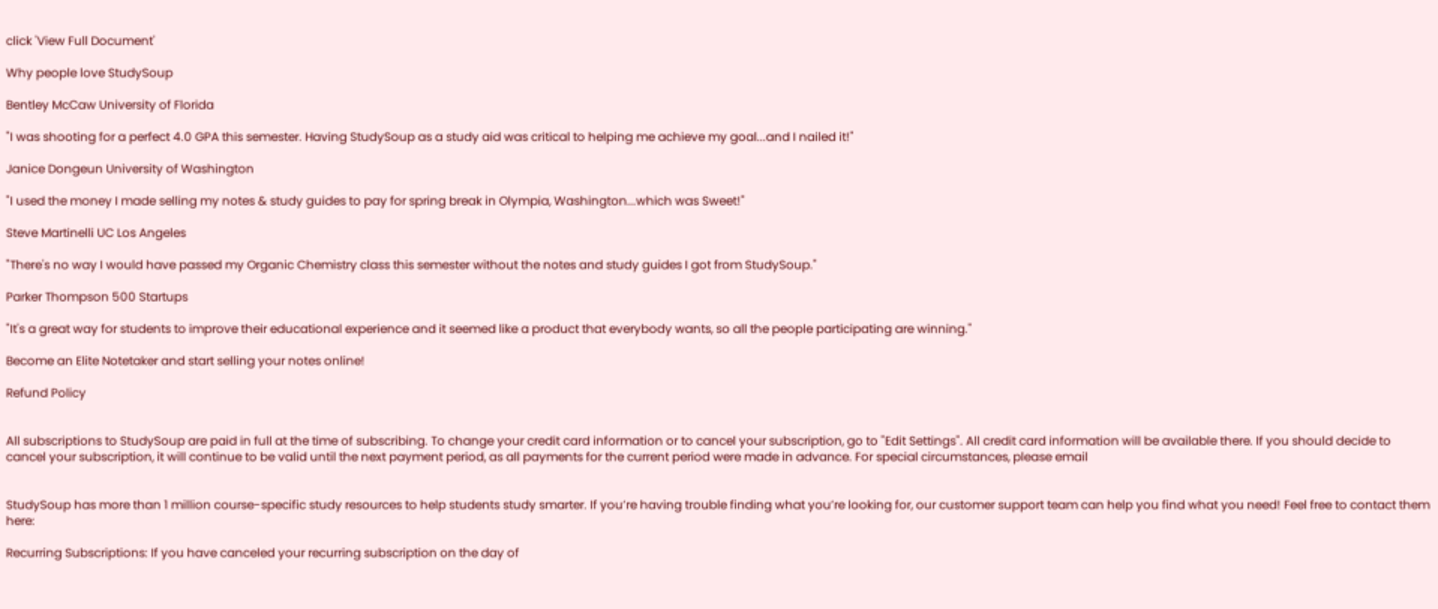click 'View Full Document'

Why people love StudySoup

Bentley McCaw University of Florida

"I was shooting for a perfect 4.0 GPA this semester. Having StudySoup as a study aid was critical to helping me achieve my goal...and I nailed it!"

Janice Dongeun University of Washington

"I used the money I made selling my notes & study guides to pay for spring break in Olympia, Washington...which was Sweet!"

Steve Martinelli UC Los Angeles

"There's no way I would have passed my Organic Chemistry class this semester without the notes and study guides I got from StudySoup."

Parker Thompson 500 Startups

"It's a great way for students to improve their educational experience and it seemed like a product that everybody wants, so all the people participating are winning."

Become an Elite Notetaker and start selling your notes online!

Refund Policy


All subscriptions to StudySoup are paid in full at the time of subscribing. To change your credit card information or to cancel your subscription, go to "Edit Settings". All credit card information will be available there. If you should decide to cancel your subscription, it will continue to be valid until the next payment period, as all payments for the current period were made in advance. For special circumstances, please email


StudySoup has more than 1 million course-specific study resources to help students study smarter. If you’re having trouble finding what you’re looking for, our customer support team can help you find what you need! Feel free to contact them here:

Recurring Subscriptions: If you have canceled your recurring subscription on the day of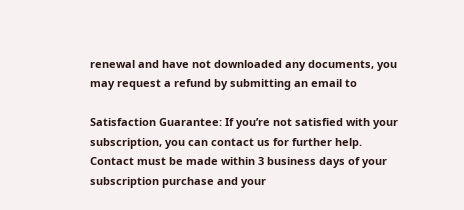renewal and have not downloaded any documents, you may request a refund by submitting an email to

Satisfaction Guarantee: If you’re not satisfied with your subscription, you can contact us for further help. Contact must be made within 3 business days of your subscription purchase and your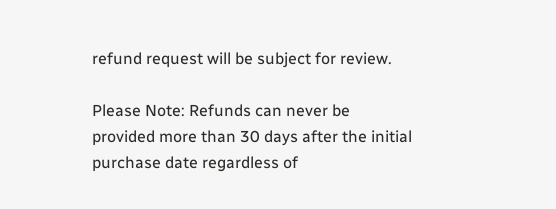refund request will be subject for review.

Please Note: Refunds can never be provided more than 30 days after the initial purchase date regardless of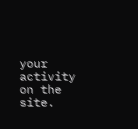your activity on the site.